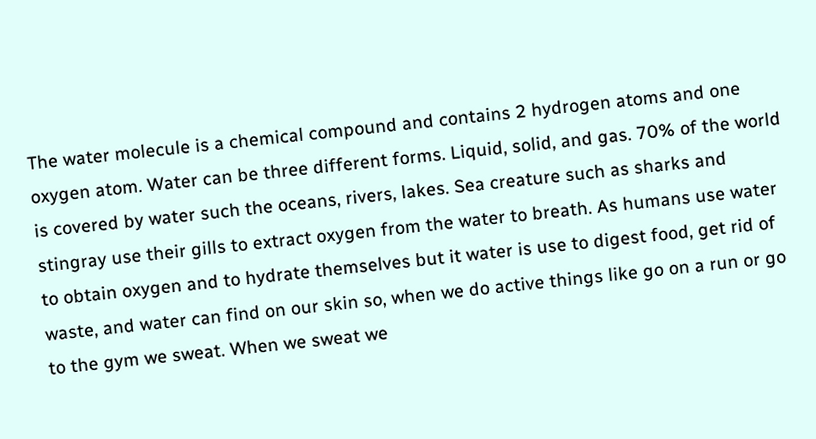The water molecule is a chemical compound and contains 2 hydrogen atoms and one oxygen atom. Water can be three different forms. Liquid, solid, and gas. 70% of the world is covered by water such the oceans, rivers, lakes. Sea creature such as sharks and stingray use their gills to extract oxygen from the water to breath. As humans use water to obtain oxygen and to hydrate themselves but it water is use to digest food, get rid of waste, and water can find on our skin so, when we do active things like go on a run or go to the gym we sweat. When we sweat we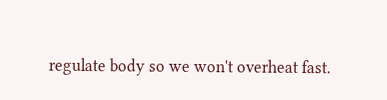regulate body so we won't overheat fast.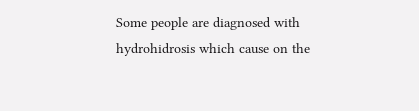Some people are diagnosed with hydrohidrosis which cause on the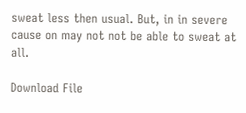sweat less then usual. But, in in severe cause on may not not be able to sweat at all.

Download File